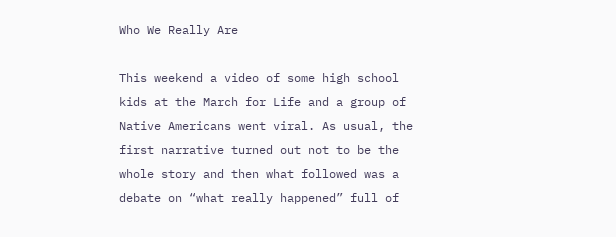Who We Really Are

This weekend a video of some high school kids at the March for Life and a group of Native Americans went viral. As usual, the first narrative turned out not to be the whole story and then what followed was a debate on “what really happened” full of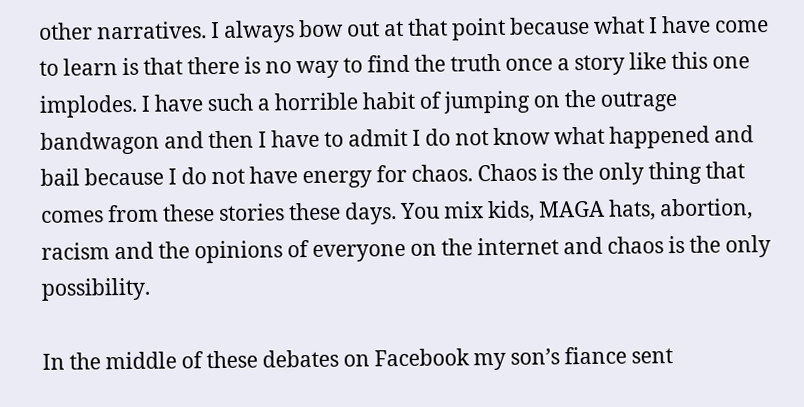other narratives. I always bow out at that point because what I have come to learn is that there is no way to find the truth once a story like this one implodes. I have such a horrible habit of jumping on the outrage bandwagon and then I have to admit I do not know what happened and bail because I do not have energy for chaos. Chaos is the only thing that comes from these stories these days. You mix kids, MAGA hats, abortion, racism and the opinions of everyone on the internet and chaos is the only possibility.

In the middle of these debates on Facebook my son’s fiance sent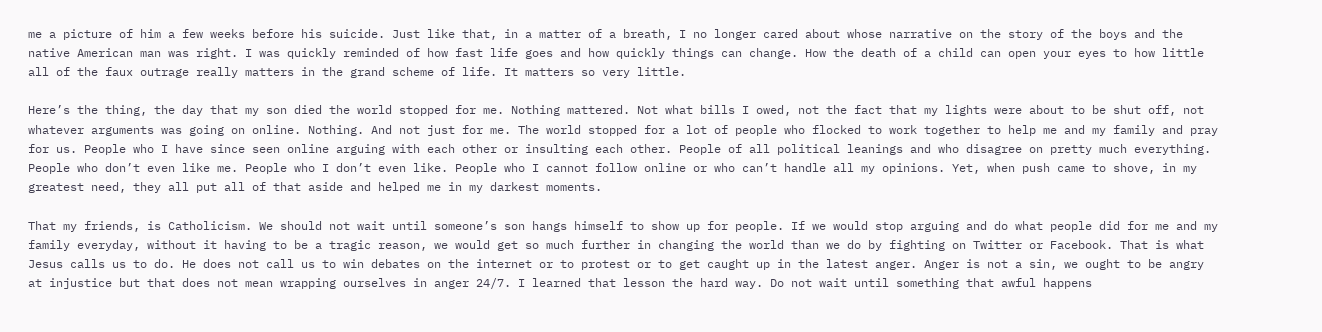me a picture of him a few weeks before his suicide. Just like that, in a matter of a breath, I no longer cared about whose narrative on the story of the boys and the native American man was right. I was quickly reminded of how fast life goes and how quickly things can change. How the death of a child can open your eyes to how little all of the faux outrage really matters in the grand scheme of life. It matters so very little.

Here’s the thing, the day that my son died the world stopped for me. Nothing mattered. Not what bills I owed, not the fact that my lights were about to be shut off, not whatever arguments was going on online. Nothing. And not just for me. The world stopped for a lot of people who flocked to work together to help me and my family and pray for us. People who I have since seen online arguing with each other or insulting each other. People of all political leanings and who disagree on pretty much everything. People who don’t even like me. People who I don’t even like. People who I cannot follow online or who can’t handle all my opinions. Yet, when push came to shove, in my greatest need, they all put all of that aside and helped me in my darkest moments.

That my friends, is Catholicism. We should not wait until someone’s son hangs himself to show up for people. If we would stop arguing and do what people did for me and my family everyday, without it having to be a tragic reason, we would get so much further in changing the world than we do by fighting on Twitter or Facebook. That is what Jesus calls us to do. He does not call us to win debates on the internet or to protest or to get caught up in the latest anger. Anger is not a sin, we ought to be angry at injustice but that does not mean wrapping ourselves in anger 24/7. I learned that lesson the hard way. Do not wait until something that awful happens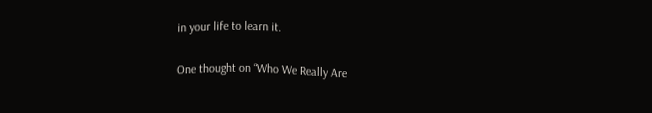in your life to learn it.

One thought on “Who We Really Are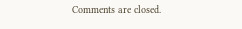Comments are closed.